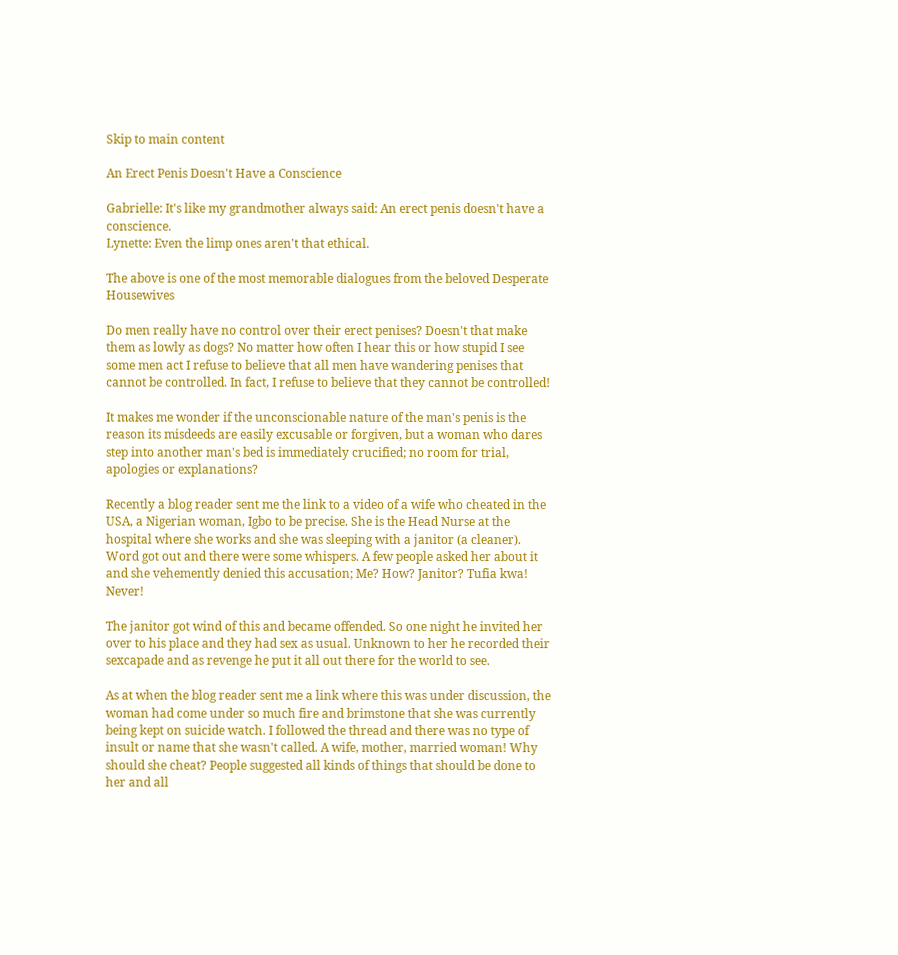Skip to main content

An Erect Penis Doesn't Have a Conscience

Gabrielle: It's like my grandmother always said: An erect penis doesn't have a conscience.
Lynette: Even the limp ones aren't that ethical.

The above is one of the most memorable dialogues from the beloved Desperate Housewives

Do men really have no control over their erect penises? Doesn't that make them as lowly as dogs? No matter how often I hear this or how stupid I see some men act I refuse to believe that all men have wandering penises that cannot be controlled. In fact, I refuse to believe that they cannot be controlled!

It makes me wonder if the unconscionable nature of the man's penis is the reason its misdeeds are easily excusable or forgiven, but a woman who dares step into another man's bed is immediately crucified; no room for trial, apologies or explanations?

Recently a blog reader sent me the link to a video of a wife who cheated in the USA, a Nigerian woman, Igbo to be precise. She is the Head Nurse at the hospital where she works and she was sleeping with a janitor (a cleaner). Word got out and there were some whispers. A few people asked her about it and she vehemently denied this accusation; Me? How? Janitor? Tufia kwa! Never!

The janitor got wind of this and became offended. So one night he invited her over to his place and they had sex as usual. Unknown to her he recorded their sexcapade and as revenge he put it all out there for the world to see.

As at when the blog reader sent me a link where this was under discussion, the woman had come under so much fire and brimstone that she was currently being kept on suicide watch. I followed the thread and there was no type of insult or name that she wasn't called. A wife, mother, married woman! Why should she cheat? People suggested all kinds of things that should be done to her and all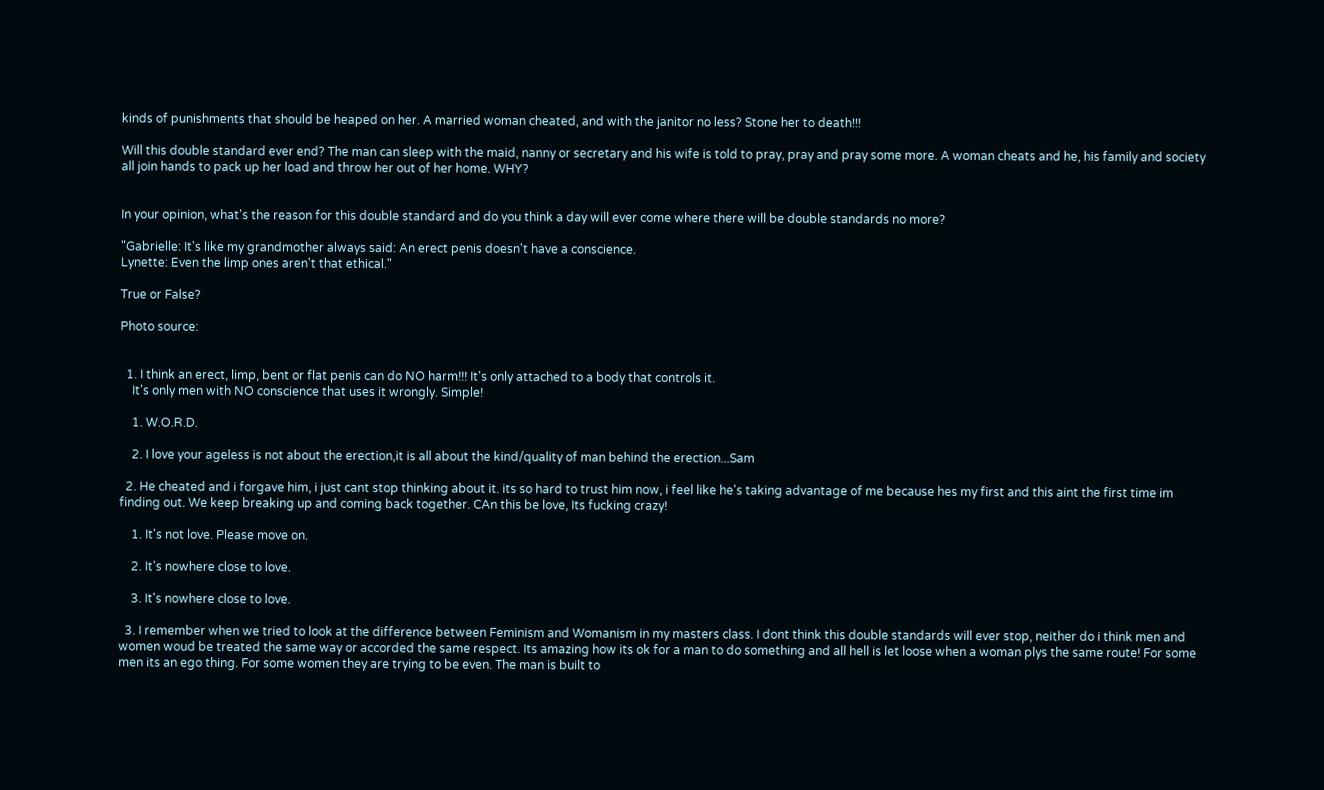kinds of punishments that should be heaped on her. A married woman cheated, and with the janitor no less? Stone her to death!!!

Will this double standard ever end? The man can sleep with the maid, nanny or secretary and his wife is told to pray, pray and pray some more. A woman cheats and he, his family and society all join hands to pack up her load and throw her out of her home. WHY?


In your opinion, what's the reason for this double standard and do you think a day will ever come where there will be double standards no more?

"Gabrielle: It's like my grandmother always said: An erect penis doesn't have a conscience.
Lynette: Even the limp ones aren't that ethical."

True or False?

Photo source:


  1. I think an erect, limp, bent or flat penis can do NO harm!!! It's only attached to a body that controls it.
    It's only men with NO conscience that uses it wrongly. Simple!

    1. W.O.R.D.

    2. I love your ageless is not about the erection,it is all about the kind/quality of man behind the erection...Sam

  2. He cheated and i forgave him, i just cant stop thinking about it. its so hard to trust him now, i feel like he's taking advantage of me because hes my first and this aint the first time im finding out. We keep breaking up and coming back together. CAn this be love, Its fucking crazy!

    1. It's not love. Please move on.

    2. It's nowhere close to love.

    3. It's nowhere close to love.

  3. I remember when we tried to look at the difference between Feminism and Womanism in my masters class. I dont think this double standards will ever stop, neither do i think men and women woud be treated the same way or accorded the same respect. Its amazing how its ok for a man to do something and all hell is let loose when a woman plys the same route! For some men its an ego thing. For some women they are trying to be even. The man is built to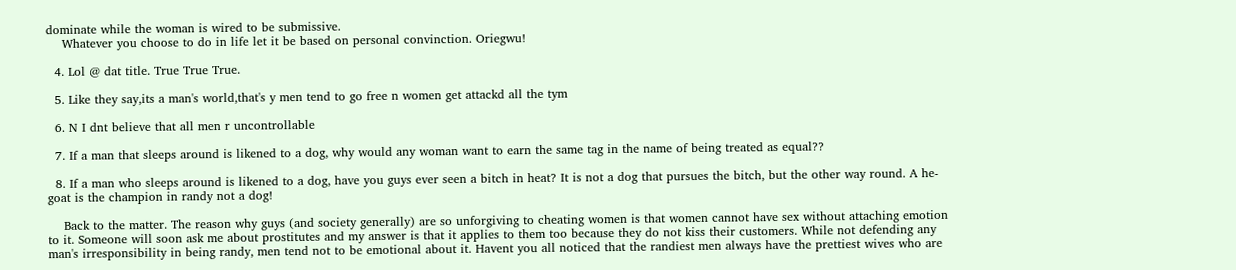dominate while the woman is wired to be submissive.
    Whatever you choose to do in life let it be based on personal convinction. Oriegwu!

  4. Lol @ dat title. True True True.

  5. Like they say,its a man's world,that's y men tend to go free n women get attackd all the tym

  6. N I dnt believe that all men r uncontrollable

  7. If a man that sleeps around is likened to a dog, why would any woman want to earn the same tag in the name of being treated as equal??

  8. If a man who sleeps around is likened to a dog, have you guys ever seen a bitch in heat? It is not a dog that pursues the bitch, but the other way round. A he-goat is the champion in randy not a dog!

    Back to the matter. The reason why guys (and society generally) are so unforgiving to cheating women is that women cannot have sex without attaching emotion to it. Someone will soon ask me about prostitutes and my answer is that it applies to them too because they do not kiss their customers. While not defending any man's irresponsibility in being randy, men tend not to be emotional about it. Havent you all noticed that the randiest men always have the prettiest wives who are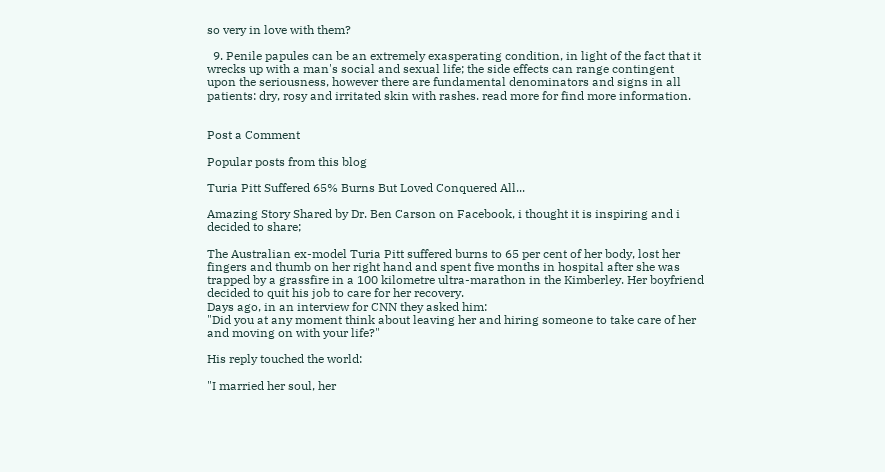so very in love with them?

  9. Penile papules can be an extremely exasperating condition, in light of the fact that it wrecks up with a man's social and sexual life; the side effects can range contingent upon the seriousness, however there are fundamental denominators and signs in all patients: dry, rosy and irritated skin with rashes. read more for find more information.


Post a Comment

Popular posts from this blog

Turia Pitt Suffered 65% Burns But Loved Conquered All...

Amazing Story Shared by Dr. Ben Carson on Facebook, i thought it is inspiring and i decided to share;

The Australian ex-model Turia Pitt suffered burns to 65 per cent of her body, lost her fingers and thumb on her right hand and spent five months in hospital after she was trapped by a grassfire in a 100 kilometre ultra-marathon in the Kimberley. Her boyfriend decided to quit his job to care for her recovery.
Days ago, in an interview for CNN they asked him:
"Did you at any moment think about leaving her and hiring someone to take care of her and moving on with your life?"

His reply touched the world:

"I married her soul, her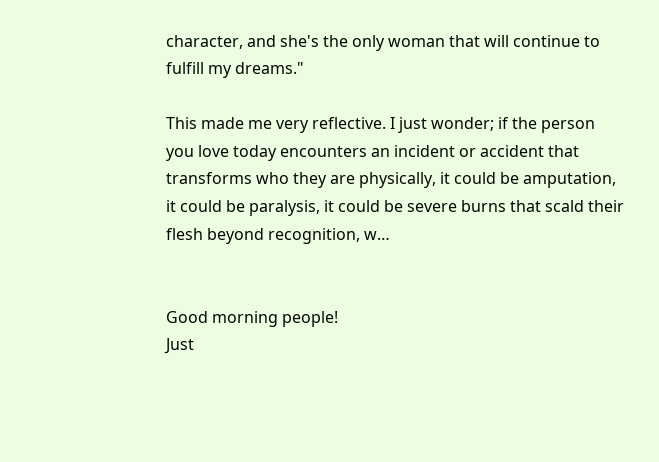character, and she's the only woman that will continue to fulfill my dreams."

This made me very reflective. I just wonder; if the person you love today encounters an incident or accident that transforms who they are physically, it could be amputation, it could be paralysis, it could be severe burns that scald their flesh beyond recognition, w…


Good morning people!
Just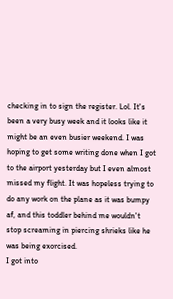checking in to sign the register. Lol. It's been a very busy week and it looks like it might be an even busier weekend. I was hoping to get some writing done when I got to the airport yesterday but I even almost missed my flight. It was hopeless trying to do any work on the plane as it was bumpy af, and this toddler behind me wouldn't stop screaming in piercing shrieks like he was being exorcised.
I got into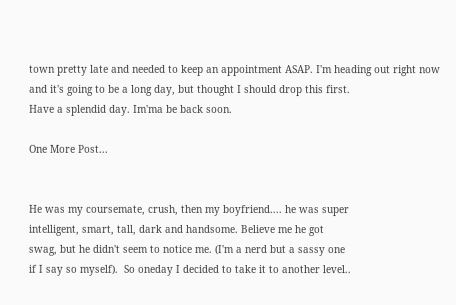town pretty late and needed to keep an appointment ASAP. I'm heading out right now and it's going to be a long day, but thought I should drop this first.
Have a splendid day. Im'ma be back soon.

One More Post...


He was my coursemate, crush, then my boyfriend.... he was super
intelligent, smart, tall, dark and handsome. Believe me he got
swag, but he didn't seem to notice me. (I'm a nerd but a sassy one
if I say so myself).  So oneday I decided to take it to another level..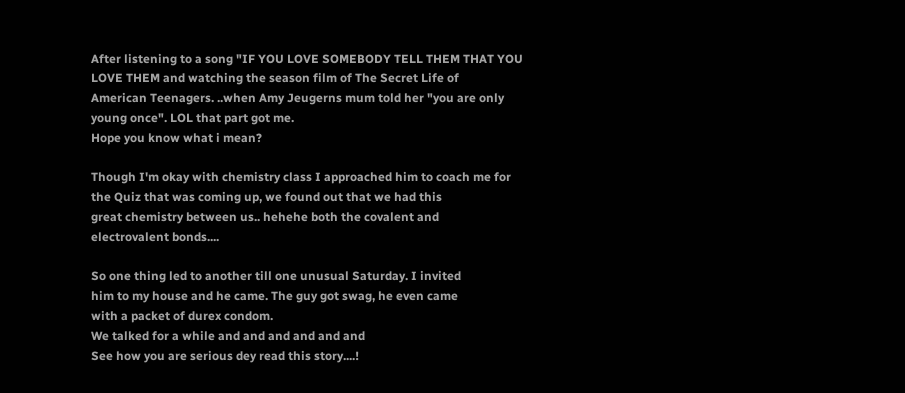After listening to a song "IF YOU LOVE SOMEBODY TELL THEM THAT YOU
LOVE THEM and watching the season film of The Secret Life of
American Teenagers. ..when Amy Jeugerns mum told her "you are only
young once". LOL that part got me.
Hope you know what i mean?

Though I'm okay with chemistry class I approached him to coach me for
the Quiz that was coming up, we found out that we had this
great chemistry between us.. hehehe both the covalent and
electrovalent bonds....

So one thing led to another till one unusual Saturday. I invited
him to my house and he came. The guy got swag, he even came
with a packet of durex condom.
We talked for a while and and and and and and
See how you are serious dey read this story....!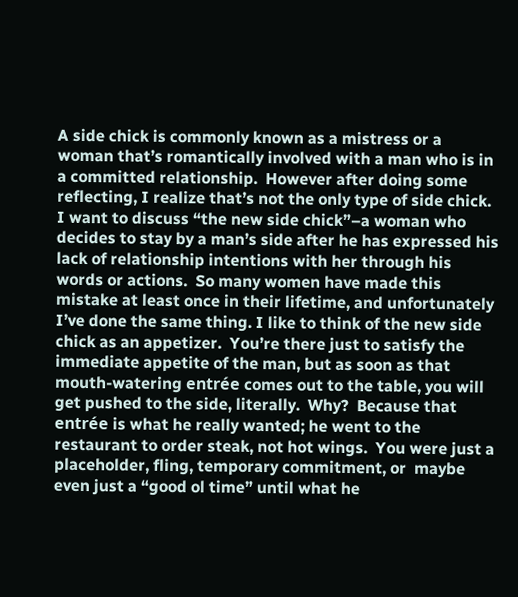A side chick is commonly known as a mistress or a woman that’s romantically involved with a man who is in a committed relationship.  However after doing some reflecting, I realize that’s not the only type of side chick.  I want to discuss “the new side chick”–a woman who decides to stay by a man’s side after he has expressed his lack of relationship intentions with her through his words or actions.  So many women have made this mistake at least once in their lifetime, and unfortunately I’ve done the same thing. I like to think of the new side chick as an appetizer.  You’re there just to satisfy the immediate appetite of the man, but as soon as that mouth-watering entrée comes out to the table, you will get pushed to the side, literally.  Why?  Because that entrée is what he really wanted; he went to the restaurant to order steak, not hot wings.  You were just a placeholder, fling, temporary commitment, or  maybe even just a “good ol time” until what he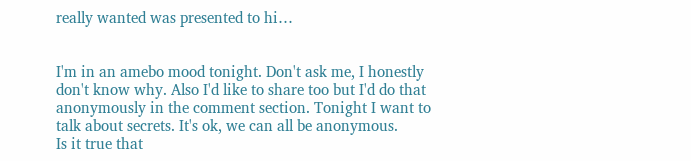really wanted was presented to hi…


I'm in an amebo mood tonight. Don't ask me, I honestly don't know why. Also I'd like to share too but I'd do that anonymously in the comment section. Tonight I want to talk about secrets. It's ok, we can all be anonymous.
Is it true that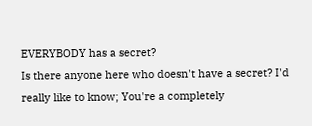EVERYBODY has a secret?
Is there anyone here who doesn't have a secret? I'd really like to know; You're a completely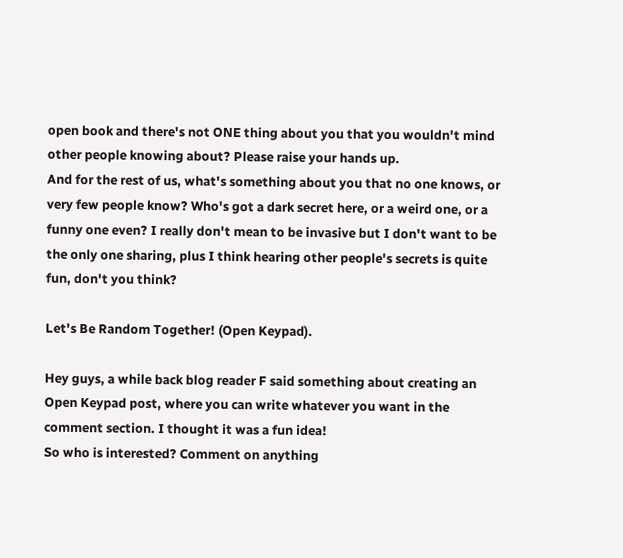open book and there's not ONE thing about you that you wouldn't mind other people knowing about? Please raise your hands up.
And for the rest of us, what's something about you that no one knows, or very few people know? Who's got a dark secret here, or a weird one, or a funny one even? I really don't mean to be invasive but I don't want to be the only one sharing, plus I think hearing other people's secrets is quite fun, don't you think?

Let's Be Random Together! (Open Keypad).

Hey guys, a while back blog reader F said something about creating an Open Keypad post, where you can write whatever you want in the comment section. I thought it was a fun idea!
So who is interested? Comment on anything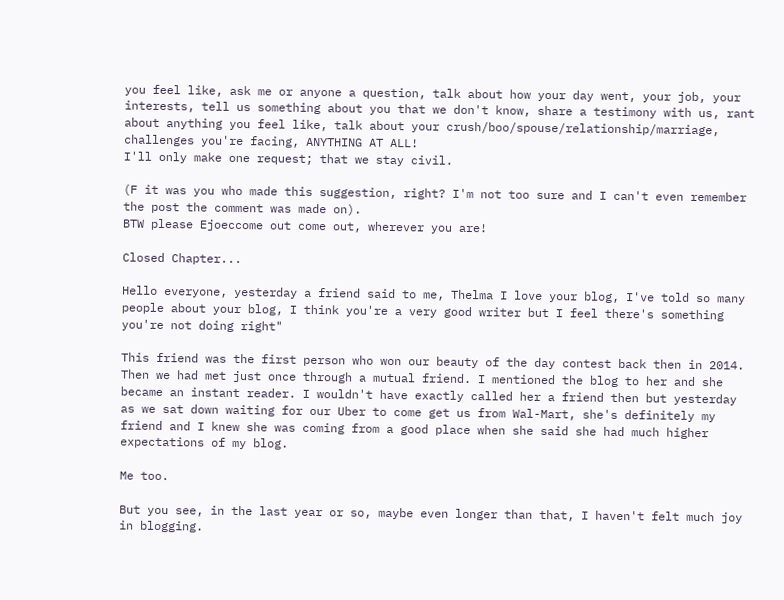you feel like, ask me or anyone a question, talk about how your day went, your job, your interests, tell us something about you that we don't know, share a testimony with us, rant about anything you feel like, talk about your crush/boo/spouse/relationship/marriage, challenges you're facing, ANYTHING AT ALL!
I'll only make one request; that we stay civil.

(F it was you who made this suggestion, right? I'm not too sure and I can't even remember the post the comment was made on).
BTW please Ejoeccome out come out, wherever you are!

Closed Chapter...

Hello everyone, yesterday a friend said to me, Thelma I love your blog, I've told so many people about your blog, I think you're a very good writer but I feel there's something you're not doing right"

This friend was the first person who won our beauty of the day contest back then in 2014. Then we had met just once through a mutual friend. I mentioned the blog to her and she became an instant reader. I wouldn't have exactly called her a friend then but yesterday as we sat down waiting for our Uber to come get us from Wal-Mart, she's definitely my friend and I knew she was coming from a good place when she said she had much higher expectations of my blog.

Me too.

But you see, in the last year or so, maybe even longer than that, I haven't felt much joy in blogging.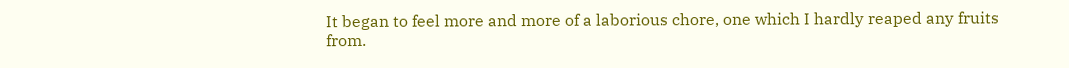It began to feel more and more of a laborious chore, one which I hardly reaped any fruits from.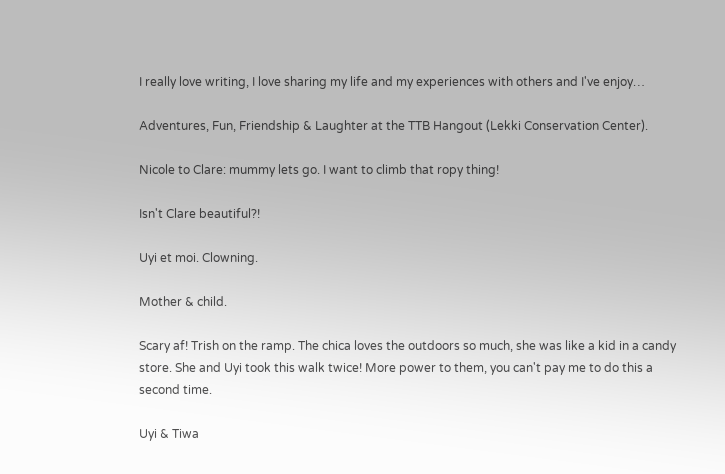I really love writing, I love sharing my life and my experiences with others and I've enjoy…

Adventures, Fun, Friendship & Laughter at the TTB Hangout (Lekki Conservation Center).

Nicole to Clare: mummy lets go. I want to climb that ropy thing!

Isn't Clare beautiful?!

Uyi et moi. Clowning.

Mother & child.

Scary af! Trish on the ramp. The chica loves the outdoors so much, she was like a kid in a candy store. She and Uyi took this walk twice! More power to them, you can't pay me to do this a second time.

Uyi & Tiwa